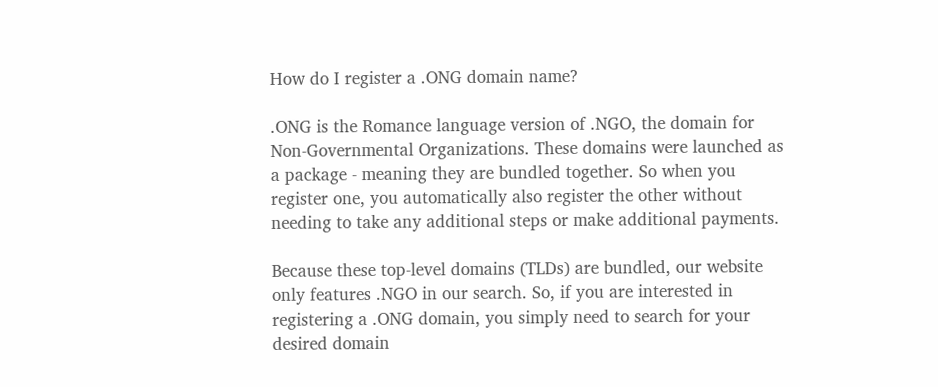How do I register a .ONG domain name?

.ONG is the Romance language version of .NGO, the domain for Non-Governmental Organizations. These domains were launched as a package - meaning they are bundled together. So when you register one, you automatically also register the other without needing to take any additional steps or make additional payments.

Because these top-level domains (TLDs) are bundled, our website only features .NGO in our search. So, if you are interested in registering a .ONG domain, you simply need to search for your desired domain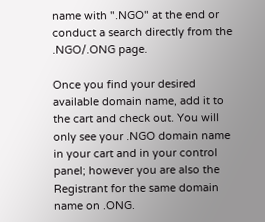name with ".NGO" at the end or conduct a search directly from the .NGO/.ONG page.

Once you find your desired available domain name, add it to the cart and check out. You will only see your .NGO domain name in your cart and in your control panel; however you are also the Registrant for the same domain name on .ONG.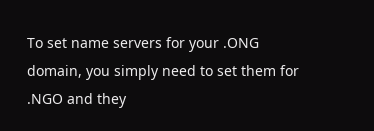To set name servers for your .ONG domain, you simply need to set them for .NGO and they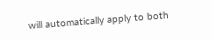will automatically apply to both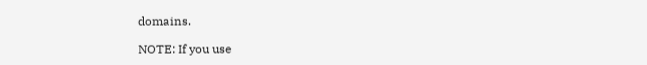domains.

NOTE: If you use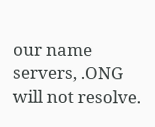our name servers, .ONG will not resolve.